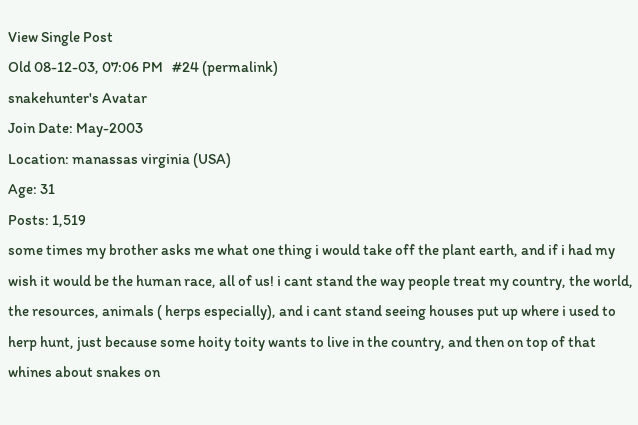View Single Post
Old 08-12-03, 07:06 PM   #24 (permalink)
snakehunter's Avatar
Join Date: May-2003
Location: manassas virginia (USA)
Age: 31
Posts: 1,519
some times my brother asks me what one thing i would take off the plant earth, and if i had my wish it would be the human race, all of us! i cant stand the way people treat my country, the world, the resources, animals ( herps especially), and i cant stand seeing houses put up where i used to herp hunt, just because some hoity toity wants to live in the country, and then on top of that whines about snakes on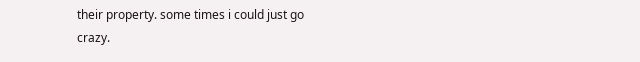their property. some times i could just go crazy.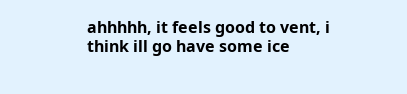ahhhhh, it feels good to vent, i think ill go have some ice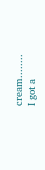cream........
I got a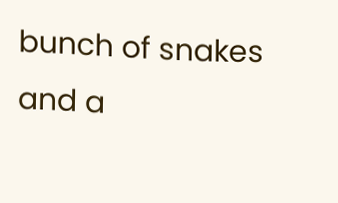bunch of snakes and a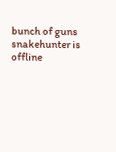bunch of guns
snakehunter is offline